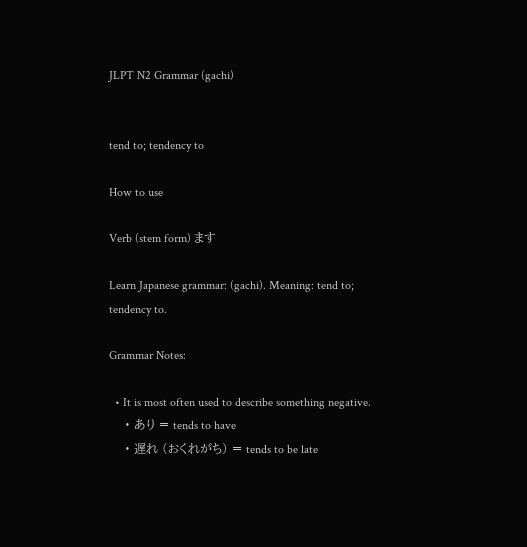JLPT N2 Grammar (gachi)


tend to; tendency to

How to use

Verb (stem form) ます

Learn Japanese grammar: (gachi). Meaning: tend to; tendency to.

Grammar Notes:

  • It is most often used to describe something negative.
    • あり = tends to have
    • 遅れ (おくれがち) = tends to be late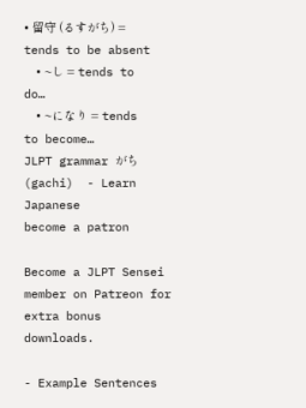• 留守 (るすがち) = tends to be absent
    • ~し = tends to do…
    • ~になり = tends to become…
JLPT grammar がち (gachi)  - Learn Japanese
become a patron

Become a JLPT Sensei member on Patreon for extra bonus downloads.

- Example Sentences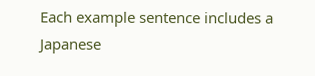Each example sentence includes a Japanese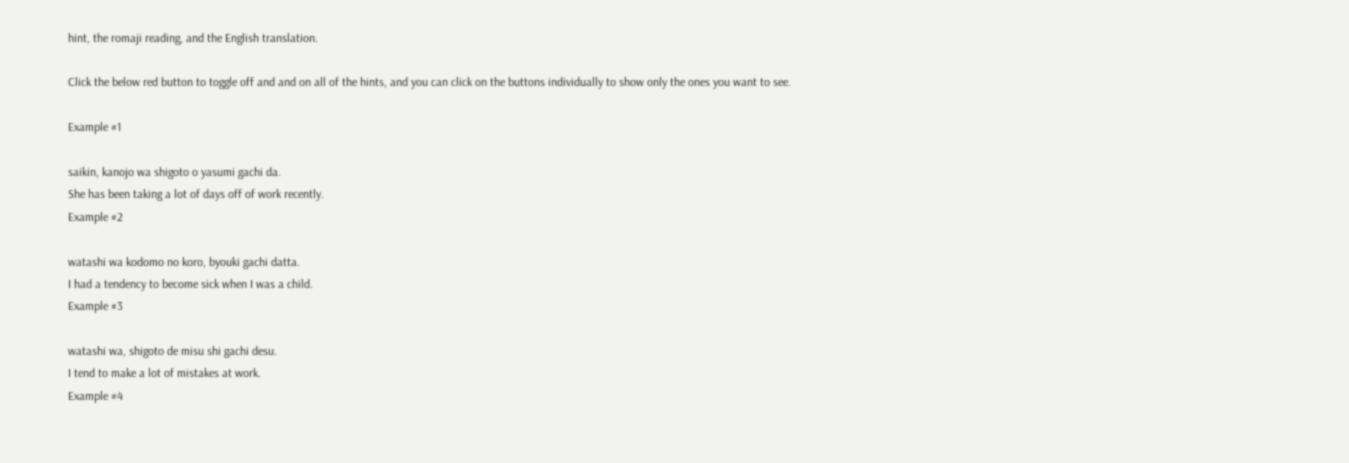hint, the romaji reading, and the English translation.

Click the below red button to toggle off and and on all of the hints, and you can click on the buttons individually to show only the ones you want to see.

Example #1

saikin, kanojo wa shigoto o yasumi gachi da.
She has been taking a lot of days off of work recently.
Example #2

watashi wa kodomo no koro, byouki gachi datta.
I had a tendency to become sick when I was a child.
Example #3

watashi wa, shigoto de misu shi gachi desu.
I tend to make a lot of mistakes at work.
Example #4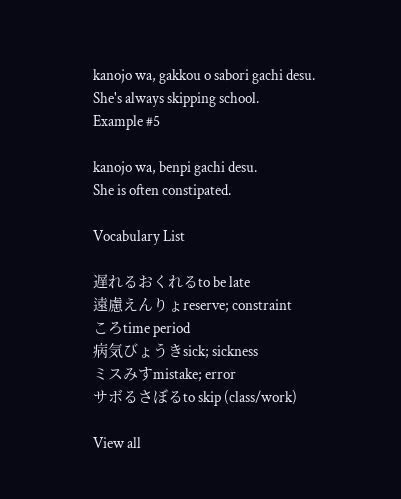kanojo wa, gakkou o sabori gachi desu.
She's always skipping school.
Example #5

kanojo wa, benpi gachi desu.
She is often constipated.

Vocabulary List

遅れるおくれるto be late
遠慮えんりょreserve; constraint
ころtime period
病気びょうきsick; sickness
ミスみすmistake; error
サボるさぼるto skip (class/work)

View all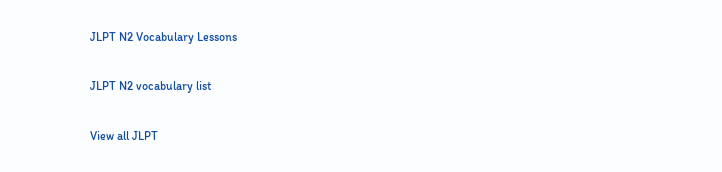JLPT N2 Vocabulary Lessons

JLPT N2 vocabulary list

View all JLPT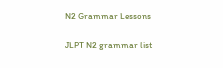N2 Grammar Lessons

JLPT N2 grammar list